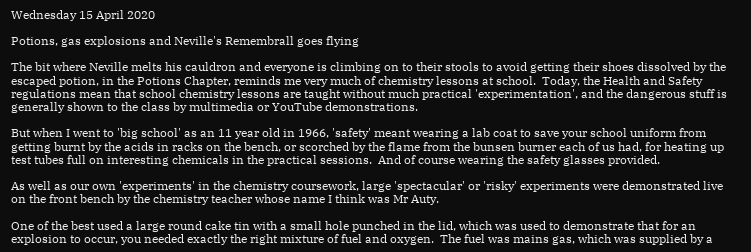Wednesday 15 April 2020

Potions, gas explosions and Neville's Remembrall goes flying

The bit where Neville melts his cauldron and everyone is climbing on to their stools to avoid getting their shoes dissolved by the escaped potion, in the Potions Chapter, reminds me very much of chemistry lessons at school.  Today, the Health and Safety regulations mean that school chemistry lessons are taught without much practical 'experimentation', and the dangerous stuff is generally shown to the class by multimedia or YouTube demonstrations.

But when I went to 'big school' as an 11 year old in 1966, 'safety' meant wearing a lab coat to save your school uniform from getting burnt by the acids in racks on the bench, or scorched by the flame from the bunsen burner each of us had, for heating up test tubes full on interesting chemicals in the practical sessions.  And of course wearing the safety glasses provided.

As well as our own 'experiments' in the chemistry coursework, large 'spectacular' or 'risky' experiments were demonstrated live on the front bench by the chemistry teacher whose name I think was Mr Auty.

One of the best used a large round cake tin with a small hole punched in the lid, which was used to demonstrate that for an explosion to occur, you needed exactly the right mixture of fuel and oxygen.  The fuel was mains gas, which was supplied by a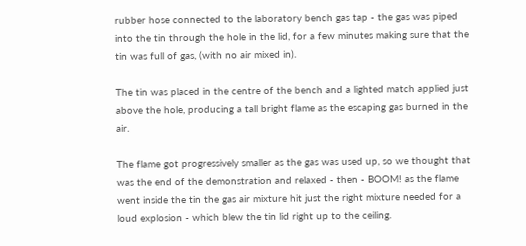rubber hose connected to the laboratory bench gas tap - the gas was piped into the tin through the hole in the lid, for a few minutes making sure that the tin was full of gas, (with no air mixed in).

The tin was placed in the centre of the bench and a lighted match applied just above the hole, producing a tall bright flame as the escaping gas burned in the air.

The flame got progressively smaller as the gas was used up, so we thought that was the end of the demonstration and relaxed - then - BOOM! as the flame went inside the tin the gas air mixture hit just the right mixture needed for a loud explosion - which blew the tin lid right up to the ceiling.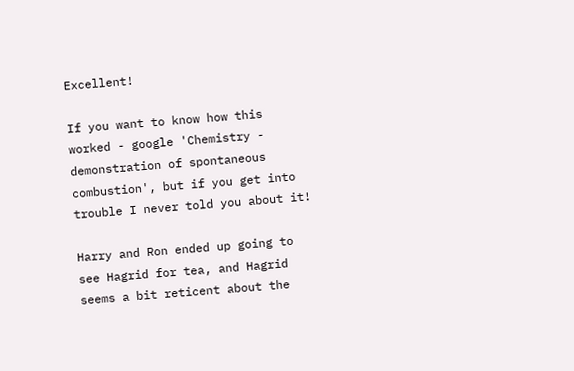Excellent!

If you want to know how this worked - google 'Chemistry - demonstration of spontaneous combustion', but if you get into trouble I never told you about it!

Harry and Ron ended up going to see Hagrid for tea, and Hagrid seems a bit reticent about the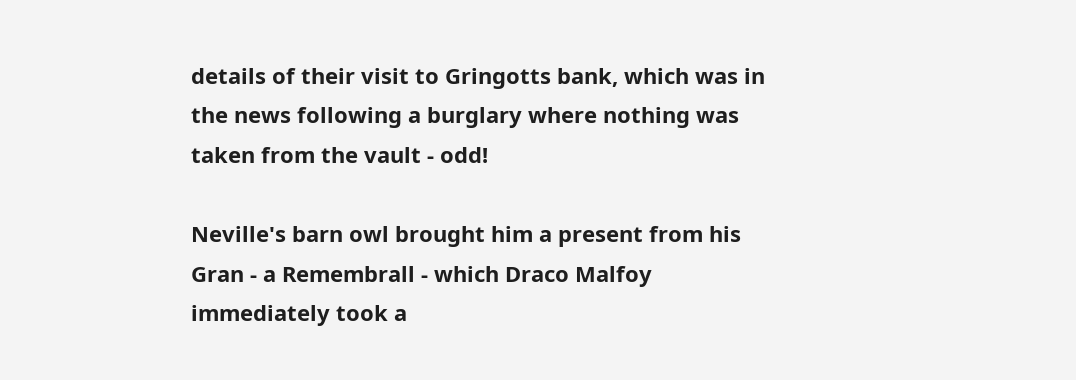details of their visit to Gringotts bank, which was in the news following a burglary where nothing was taken from the vault - odd!

Neville's barn owl brought him a present from his Gran - a Remembrall - which Draco Malfoy immediately took a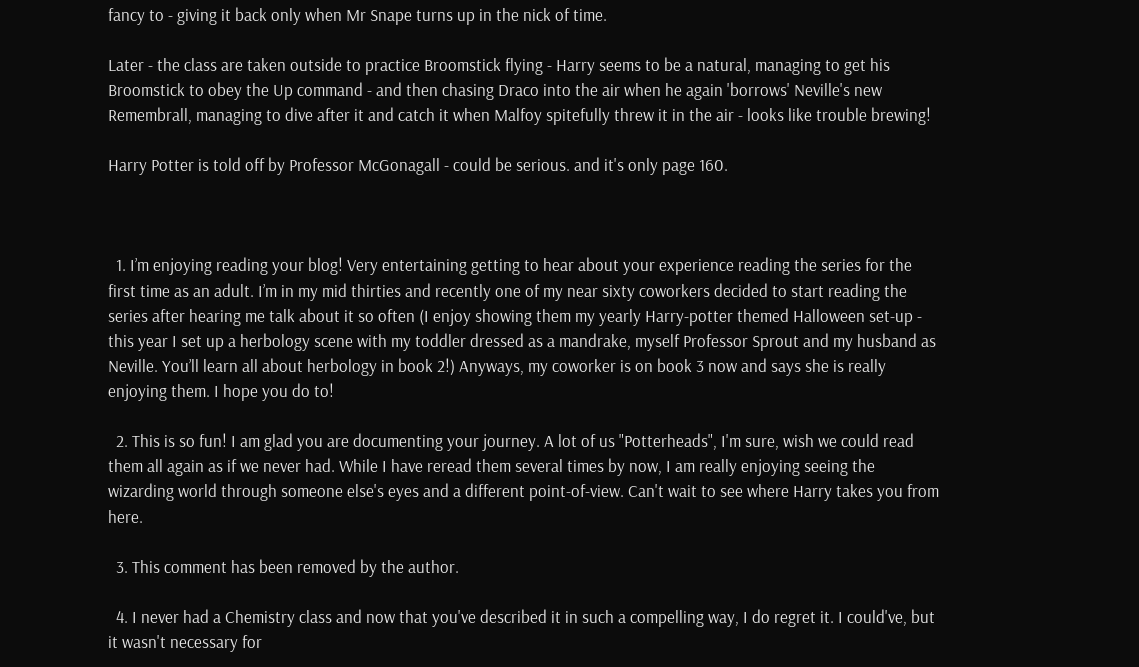fancy to - giving it back only when Mr Snape turns up in the nick of time.

Later - the class are taken outside to practice Broomstick flying - Harry seems to be a natural, managing to get his Broomstick to obey the Up command - and then chasing Draco into the air when he again 'borrows' Neville's new Remembrall, managing to dive after it and catch it when Malfoy spitefully threw it in the air - looks like trouble brewing!

Harry Potter is told off by Professor McGonagall - could be serious. and it's only page 160.



  1. I’m enjoying reading your blog! Very entertaining getting to hear about your experience reading the series for the first time as an adult. I’m in my mid thirties and recently one of my near sixty coworkers decided to start reading the series after hearing me talk about it so often (I enjoy showing them my yearly Harry-potter themed Halloween set-up - this year I set up a herbology scene with my toddler dressed as a mandrake, myself Professor Sprout and my husband as Neville. You’ll learn all about herbology in book 2!) Anyways, my coworker is on book 3 now and says she is really enjoying them. I hope you do to!

  2. This is so fun! I am glad you are documenting your journey. A lot of us "Potterheads", I'm sure, wish we could read them all again as if we never had. While I have reread them several times by now, I am really enjoying seeing the wizarding world through someone else's eyes and a different point-of-view. Can't wait to see where Harry takes you from here.

  3. This comment has been removed by the author.

  4. I never had a Chemistry class and now that you've described it in such a compelling way, I do regret it. I could've, but it wasn't necessary for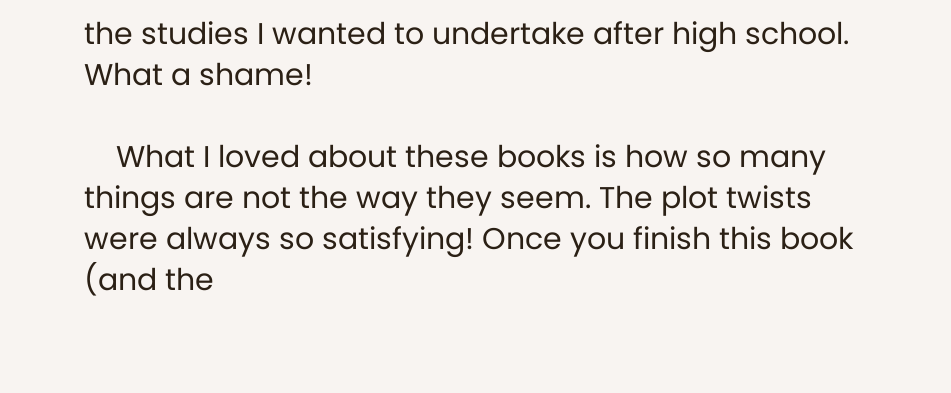the studies I wanted to undertake after high school. What a shame!

    What I loved about these books is how so many things are not the way they seem. The plot twists were always so satisfying! Once you finish this book (and the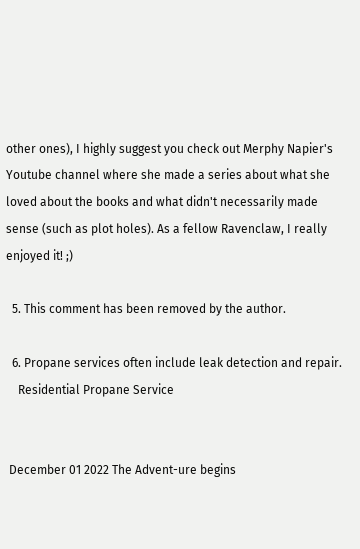other ones), I highly suggest you check out Merphy Napier's Youtube channel where she made a series about what she loved about the books and what didn't necessarily made sense (such as plot holes). As a fellow Ravenclaw, I really enjoyed it! ;)

  5. This comment has been removed by the author.

  6. Propane services often include leak detection and repair.
    Residential Propane Service


 December 01 2022 The Advent-ure begins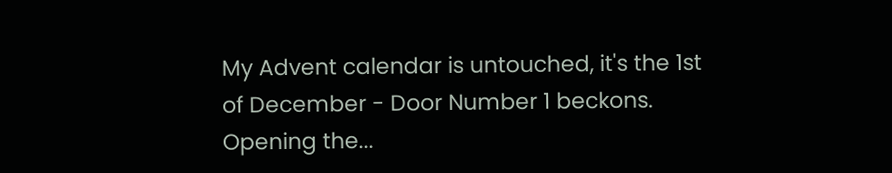My Advent calendar is untouched, it's the 1st of December - Door Number 1 beckons. Opening the...